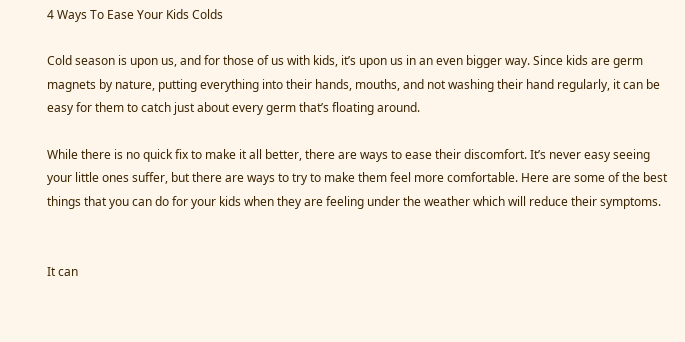4 Ways To Ease Your Kids Colds

Cold season is upon us, and for those of us with kids, it’s upon us in an even bigger way. Since kids are germ magnets by nature, putting everything into their hands, mouths, and not washing their hand regularly, it can be easy for them to catch just about every germ that’s floating around.

While there is no quick fix to make it all better, there are ways to ease their discomfort. It’s never easy seeing your little ones suffer, but there are ways to try to make them feel more comfortable. Here are some of the best things that you can do for your kids when they are feeling under the weather which will reduce their symptoms.


It can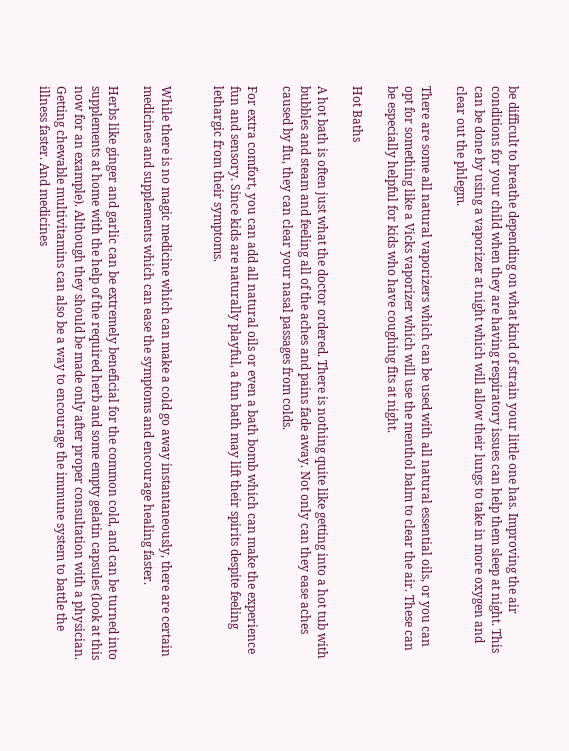be difficult to breathe depending on what kind of strain your little one has. Improving the air conditions for your child when they are having respiratory issues can help them sleep at night. This can be done by using a vaporizer at night which will allow their lungs to take in more oxygen and clear out the phlegm.

There are some all natural vaporizers which can be used with all natural essential oils, or you can opt for something like a Vicks vaporizer which will use the menthol balm to clear the air. These can be especially helpful for kids who have coughing fits at night.

Hot Baths

A hot bath is often just what the doctor ordered. There is nothing quite like getting into a hot tub with bubbles and steam and feeling all of the aches and pains fade away. Not only can they ease aches caused by flu, they can clear your nasal passages from colds.

For extra comfort, you can add all natural oils or even a bath bomb which can make the experience fun and sensory. Since kids are naturally playful, a fun bath may lift their spirits despite feeling lethargic from their symptoms.


While there is no magic medicine which can make a cold go away instantaneously, there are certain medicines and supplements which can ease the symptoms and encourage healing faster.

Herbs like ginger and garlic can be extremely beneficial for the common cold, and can be turned into supplements at home with the help of the required herb and some empty gelatin capsules (look at this now for an example). Although they should be made only after proper consultation with a physician. Getting chewable multivitamins can also be a way to encourage the immune system to battle the illness faster. And medicines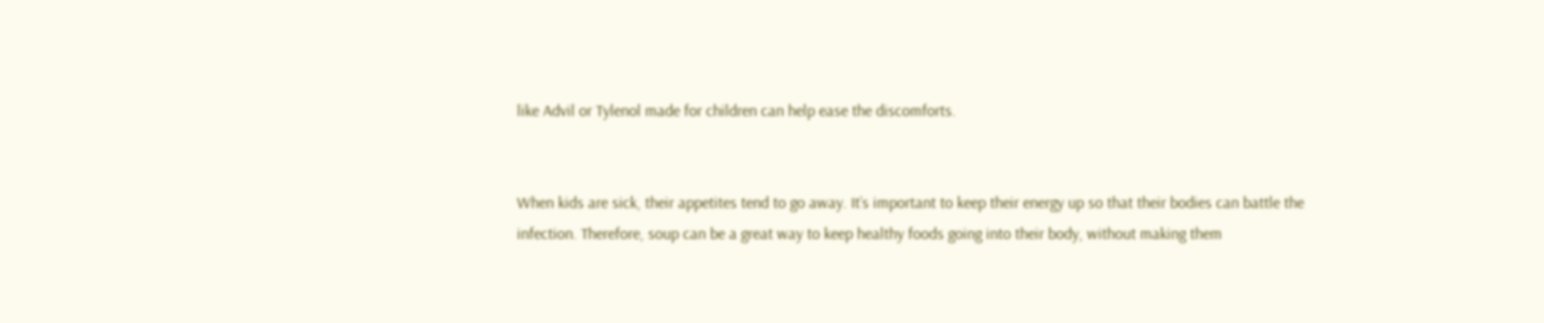like Advil or Tylenol made for children can help ease the discomforts.


When kids are sick, their appetites tend to go away. It’s important to keep their energy up so that their bodies can battle the infection. Therefore, soup can be a great way to keep healthy foods going into their body, without making them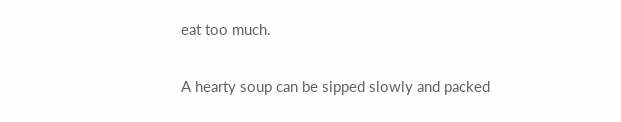eat too much.

A hearty soup can be sipped slowly and packed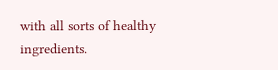with all sorts of healthy ingredients.